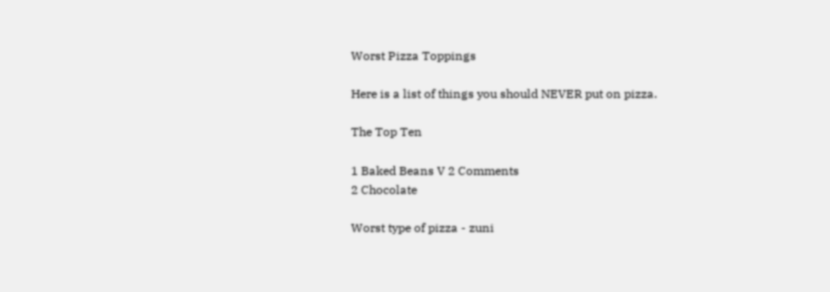Worst Pizza Toppings

Here is a list of things you should NEVER put on pizza.

The Top Ten

1 Baked Beans V 2 Comments
2 Chocolate

Worst type of pizza - zuni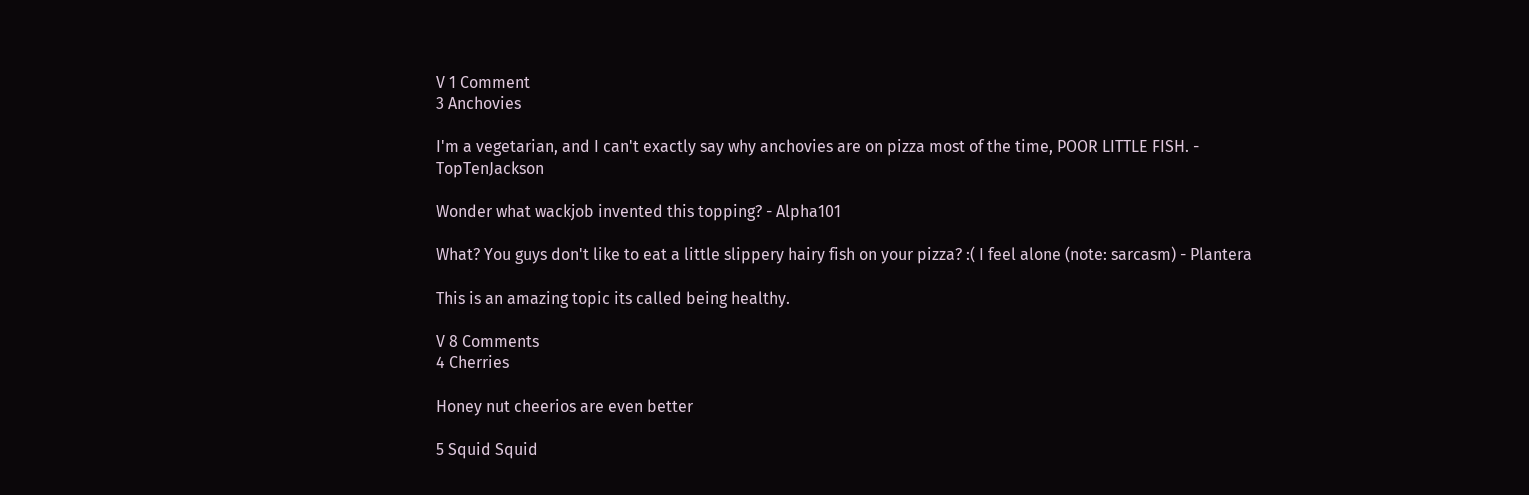V 1 Comment
3 Anchovies

I'm a vegetarian, and I can't exactly say why anchovies are on pizza most of the time, POOR LITTLE FISH. - TopTenJackson

Wonder what wackjob invented this topping? - Alpha101

What? You guys don't like to eat a little slippery hairy fish on your pizza? :( I feel alone (note: sarcasm) - Plantera

This is an amazing topic its called being healthy.

V 8 Comments
4 Cherries

Honey nut cheerios are even better

5 Squid Squid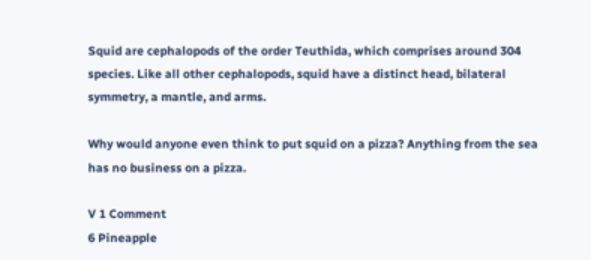Squid are cephalopods of the order Teuthida, which comprises around 304 species. Like all other cephalopods, squid have a distinct head, bilateral symmetry, a mantle, and arms.

Why would anyone even think to put squid on a pizza? Anything from the sea has no business on a pizza.

V 1 Comment
6 Pineapple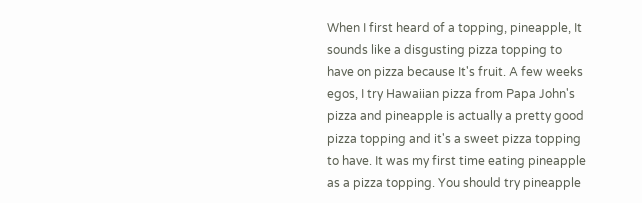When I first heard of a topping, pineapple, It sounds like a disgusting pizza topping to have on pizza because It's fruit. A few weeks egos, I try Hawaiian pizza from Papa John's pizza and pineapple is actually a pretty good pizza topping and it's a sweet pizza topping to have. It was my first time eating pineapple as a pizza topping. You should try pineapple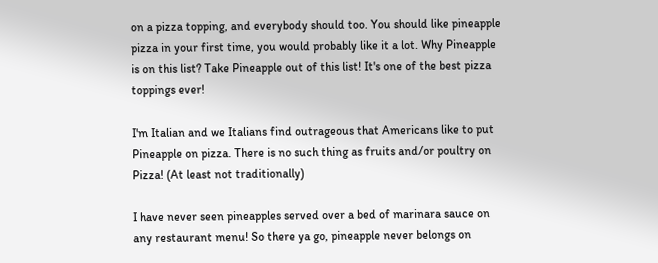on a pizza topping, and everybody should too. You should like pineapple pizza in your first time, you would probably like it a lot. Why Pineapple is on this list? Take Pineapple out of this list! It's one of the best pizza toppings ever!

I'm Italian and we Italians find outrageous that Americans like to put Pineapple on pizza. There is no such thing as fruits and/or poultry on Pizza! (At least not traditionally)

I have never seen pineapples served over a bed of marinara sauce on any restaurant menu! So there ya go, pineapple never belongs on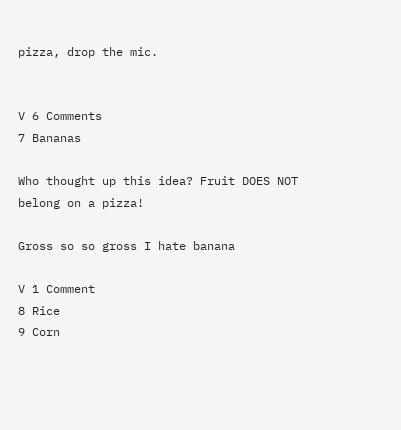pizza, drop the mic.


V 6 Comments
7 Bananas

Who thought up this idea? Fruit DOES NOT belong on a pizza!

Gross so so gross I hate banana

V 1 Comment
8 Rice
9 Corn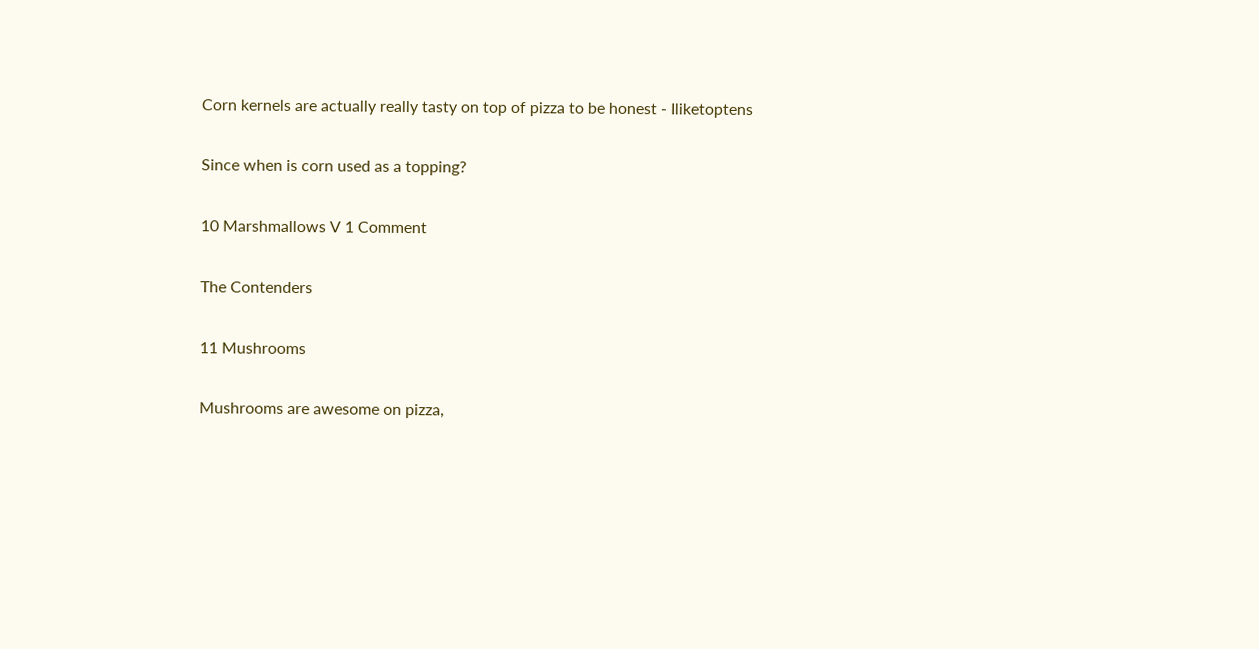Corn kernels are actually really tasty on top of pizza to be honest - Iliketoptens

Since when is corn used as a topping?

10 Marshmallows V 1 Comment

The Contenders

11 Mushrooms

Mushrooms are awesome on pizza,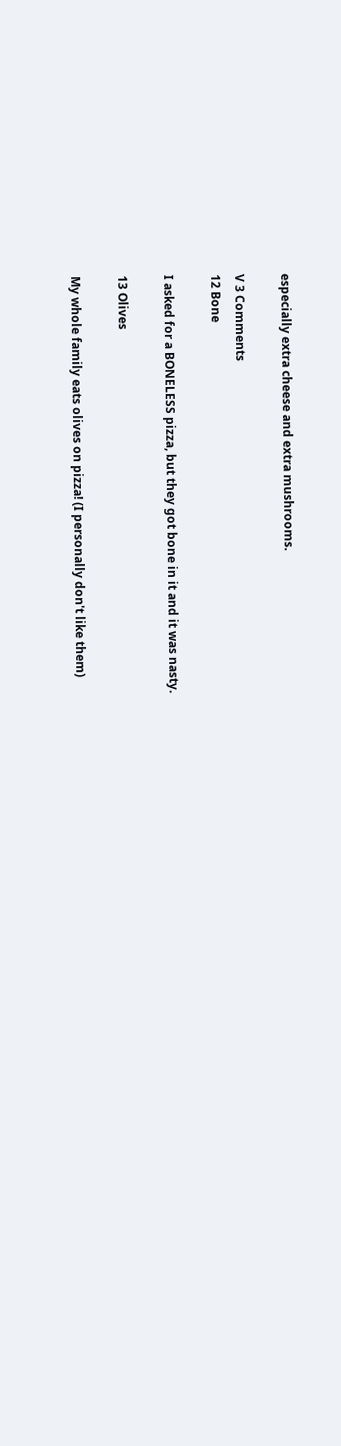especially extra cheese and extra mushrooms.

V 3 Comments
12 Bone

I asked for a BONELESS pizza, but they got bone in it and it was nasty.

13 Olives

My whole family eats olives on pizza! (I personally don't like them)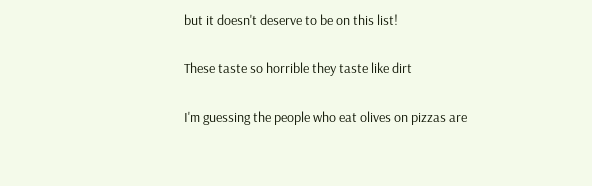but it doesn't deserve to be on this list!

These taste so horrible they taste like dirt

I'm guessing the people who eat olives on pizzas are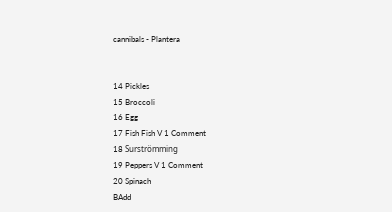cannibals - Plantera


14 Pickles
15 Broccoli
16 Egg
17 Fish Fish V 1 Comment
18 Surströmming
19 Peppers V 1 Comment
20 Spinach
BAdd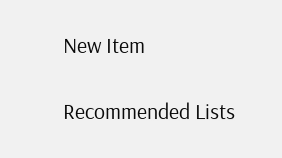New Item

Recommended Lists